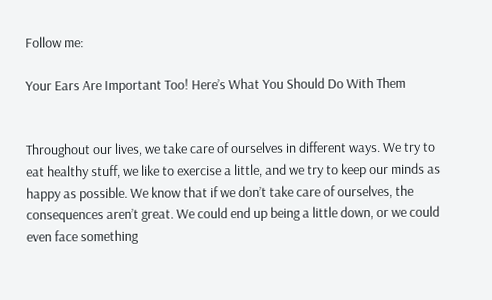Follow me:

Your Ears Are Important Too! Here’s What You Should Do With Them


Throughout our lives, we take care of ourselves in different ways. We try to eat healthy stuff, we like to exercise a little, and we try to keep our minds as happy as possible. We know that if we don’t take care of ourselves, the consequences aren’t great. We could end up being a little down, or we could even face something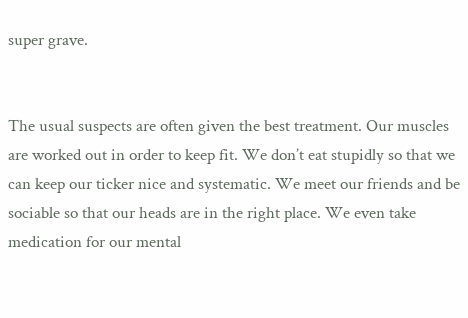super grave.


The usual suspects are often given the best treatment. Our muscles are worked out in order to keep fit. We don’t eat stupidly so that we can keep our ticker nice and systematic. We meet our friends and be sociable so that our heads are in the right place. We even take medication for our mental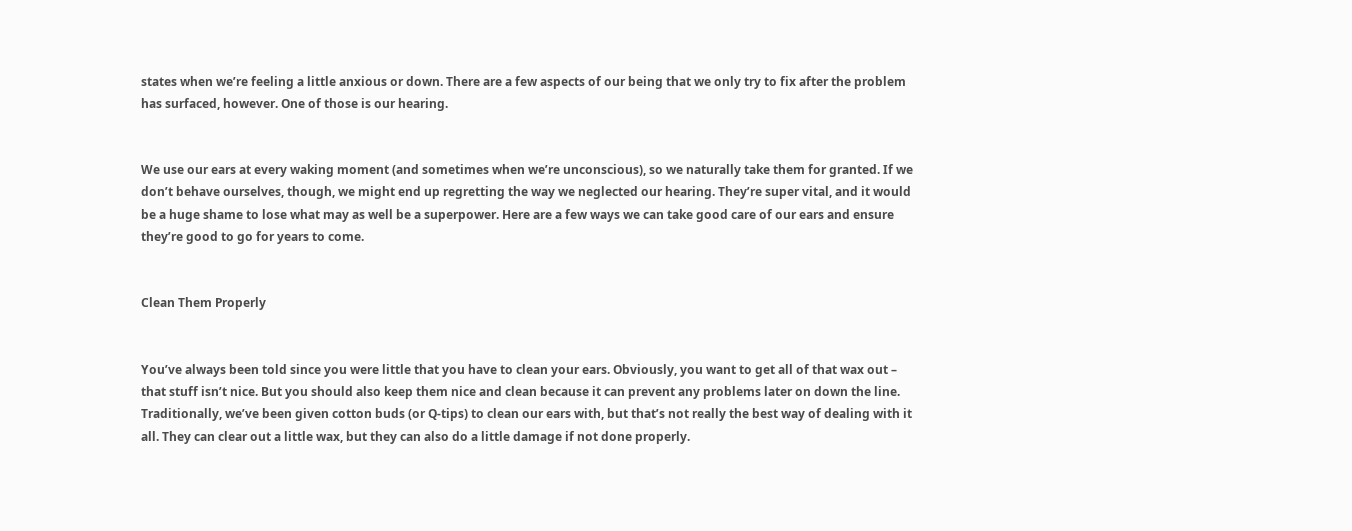states when we’re feeling a little anxious or down. There are a few aspects of our being that we only try to fix after the problem has surfaced, however. One of those is our hearing.


We use our ears at every waking moment (and sometimes when we’re unconscious), so we naturally take them for granted. If we don’t behave ourselves, though, we might end up regretting the way we neglected our hearing. They’re super vital, and it would be a huge shame to lose what may as well be a superpower. Here are a few ways we can take good care of our ears and ensure they’re good to go for years to come.


Clean Them Properly


You’ve always been told since you were little that you have to clean your ears. Obviously, you want to get all of that wax out – that stuff isn’t nice. But you should also keep them nice and clean because it can prevent any problems later on down the line. Traditionally, we’ve been given cotton buds (or Q-tips) to clean our ears with, but that’s not really the best way of dealing with it all. They can clear out a little wax, but they can also do a little damage if not done properly.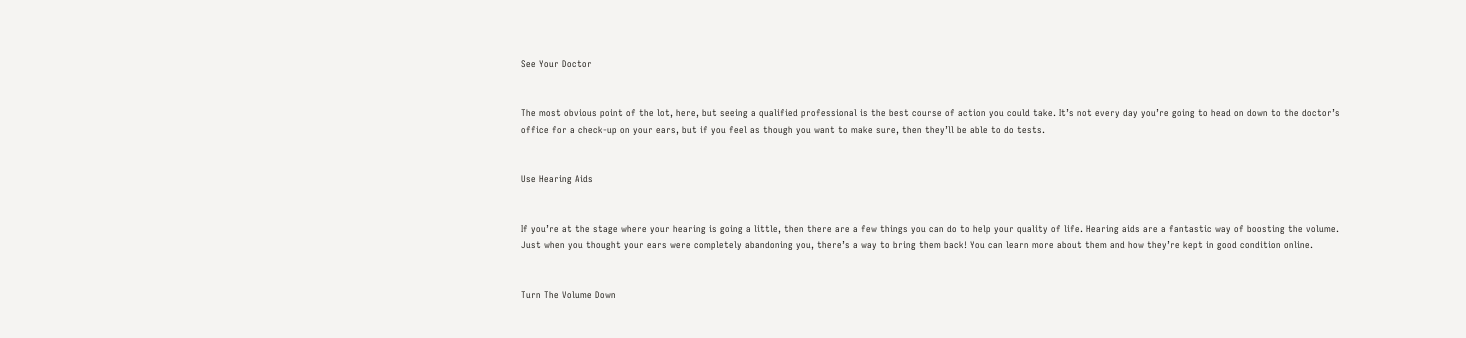See Your Doctor


The most obvious point of the lot, here, but seeing a qualified professional is the best course of action you could take. It’s not every day you’re going to head on down to the doctor’s office for a check-up on your ears, but if you feel as though you want to make sure, then they’ll be able to do tests.


Use Hearing Aids


If you’re at the stage where your hearing is going a little, then there are a few things you can do to help your quality of life. Hearing aids are a fantastic way of boosting the volume. Just when you thought your ears were completely abandoning you, there’s a way to bring them back! You can learn more about them and how they’re kept in good condition online.


Turn The Volume Down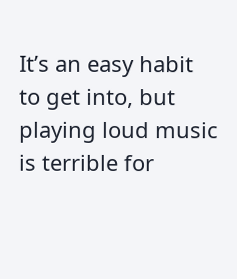It’s an easy habit to get into, but playing loud music is terrible for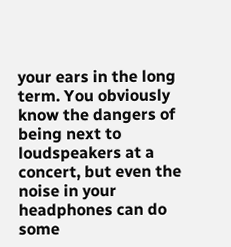your ears in the long term. You obviously know the dangers of being next to loudspeakers at a concert, but even the noise in your headphones can do some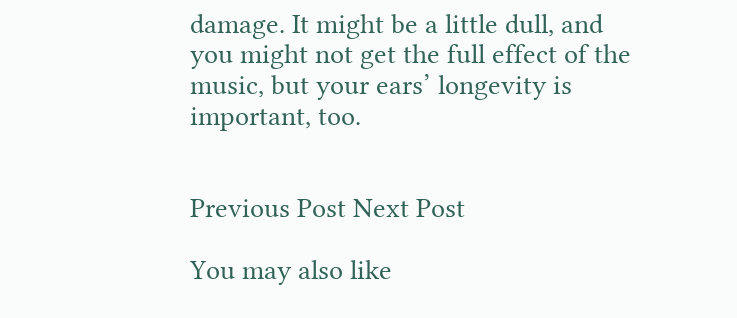damage. It might be a little dull, and you might not get the full effect of the music, but your ears’ longevity is important, too.


Previous Post Next Post

You may also like